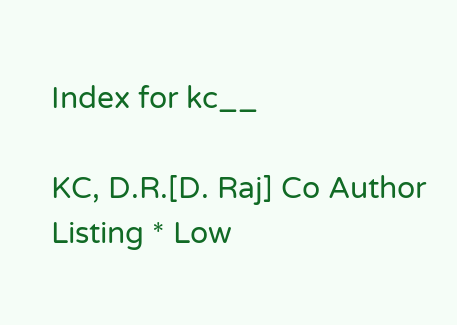Index for kc__

KC, D.R.[D. Raj] Co Author Listing * Low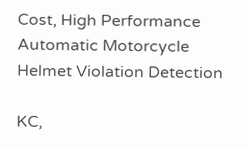Cost, High Performance Automatic Motorcycle Helmet Violation Detection

KC,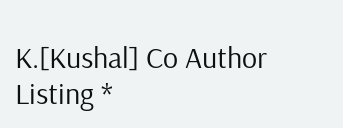K.[Kushal] Co Author Listing *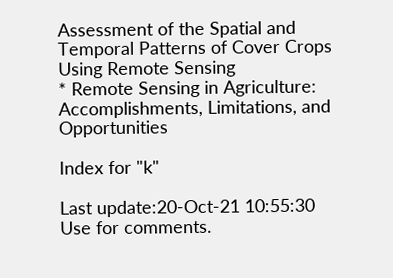Assessment of the Spatial and Temporal Patterns of Cover Crops Using Remote Sensing
* Remote Sensing in Agriculture: Accomplishments, Limitations, and Opportunities

Index for "k"

Last update:20-Oct-21 10:55:30
Use for comments.